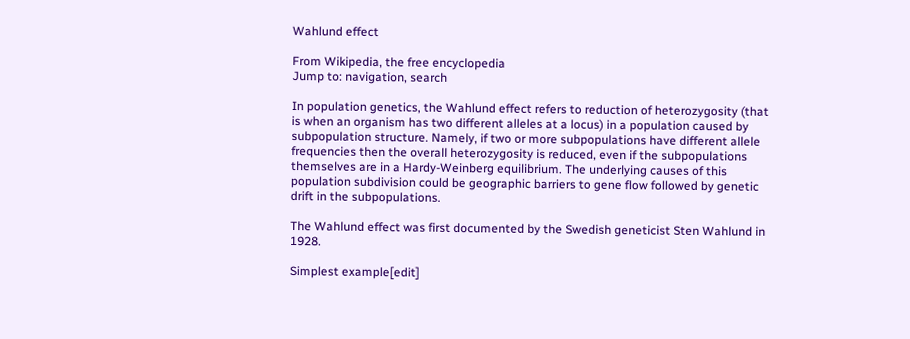Wahlund effect

From Wikipedia, the free encyclopedia
Jump to: navigation, search

In population genetics, the Wahlund effect refers to reduction of heterozygosity (that is when an organism has two different alleles at a locus) in a population caused by subpopulation structure. Namely, if two or more subpopulations have different allele frequencies then the overall heterozygosity is reduced, even if the subpopulations themselves are in a Hardy-Weinberg equilibrium. The underlying causes of this population subdivision could be geographic barriers to gene flow followed by genetic drift in the subpopulations.

The Wahlund effect was first documented by the Swedish geneticist Sten Wahlund in 1928.

Simplest example[edit]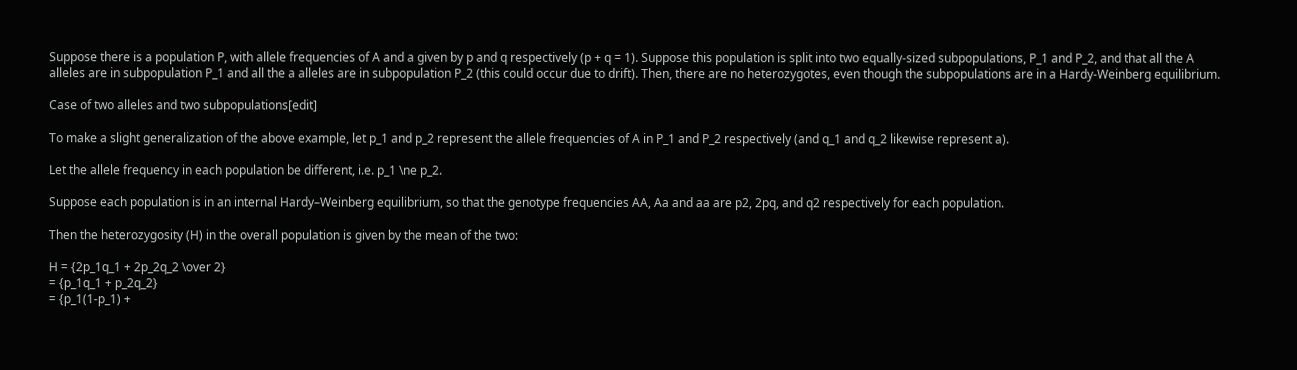Suppose there is a population P, with allele frequencies of A and a given by p and q respectively (p + q = 1). Suppose this population is split into two equally-sized subpopulations, P_1 and P_2, and that all the A alleles are in subpopulation P_1 and all the a alleles are in subpopulation P_2 (this could occur due to drift). Then, there are no heterozygotes, even though the subpopulations are in a Hardy-Weinberg equilibrium.

Case of two alleles and two subpopulations[edit]

To make a slight generalization of the above example, let p_1 and p_2 represent the allele frequencies of A in P_1 and P_2 respectively (and q_1 and q_2 likewise represent a).

Let the allele frequency in each population be different, i.e. p_1 \ne p_2.

Suppose each population is in an internal Hardy–Weinberg equilibrium, so that the genotype frequencies AA, Aa and aa are p2, 2pq, and q2 respectively for each population.

Then the heterozygosity (H) in the overall population is given by the mean of the two:

H = {2p_1q_1 + 2p_2q_2 \over 2}
= {p_1q_1 + p_2q_2}
= {p_1(1-p_1) +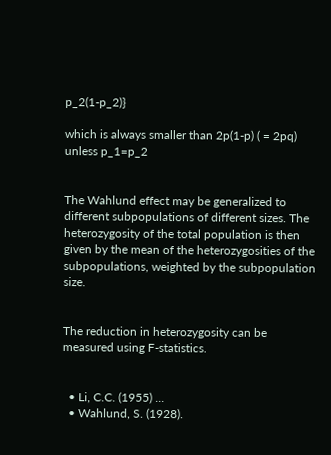p_2(1-p_2)}

which is always smaller than 2p(1-p) ( = 2pq) unless p_1=p_2


The Wahlund effect may be generalized to different subpopulations of different sizes. The heterozygosity of the total population is then given by the mean of the heterozygosities of the subpopulations, weighted by the subpopulation size.


The reduction in heterozygosity can be measured using F-statistics.


  • Li, C.C. (1955) ...
  • Wahlund, S. (1928).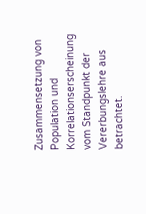Zusammensetzung von Population und Korrelationserscheinung vom Standpunkt der Vererbungslehre aus betrachtet.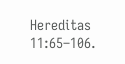Hereditas 11:65–106.